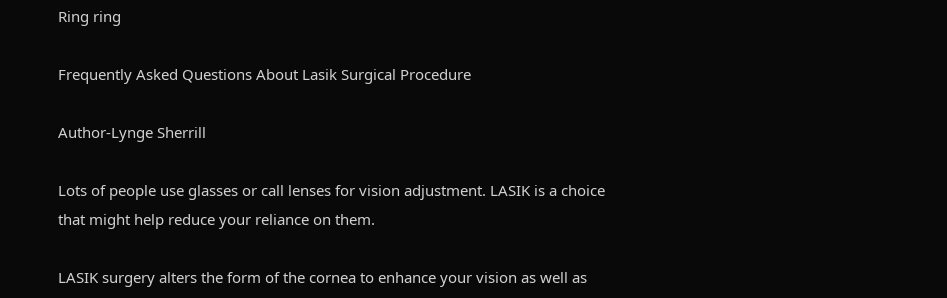Ring ring

Frequently Asked Questions About Lasik Surgical Procedure

Author-Lynge Sherrill

Lots of people use glasses or call lenses for vision adjustment. LASIK is a choice that might help reduce your reliance on them.

LASIK surgery alters the form of the cornea to enhance your vision as well as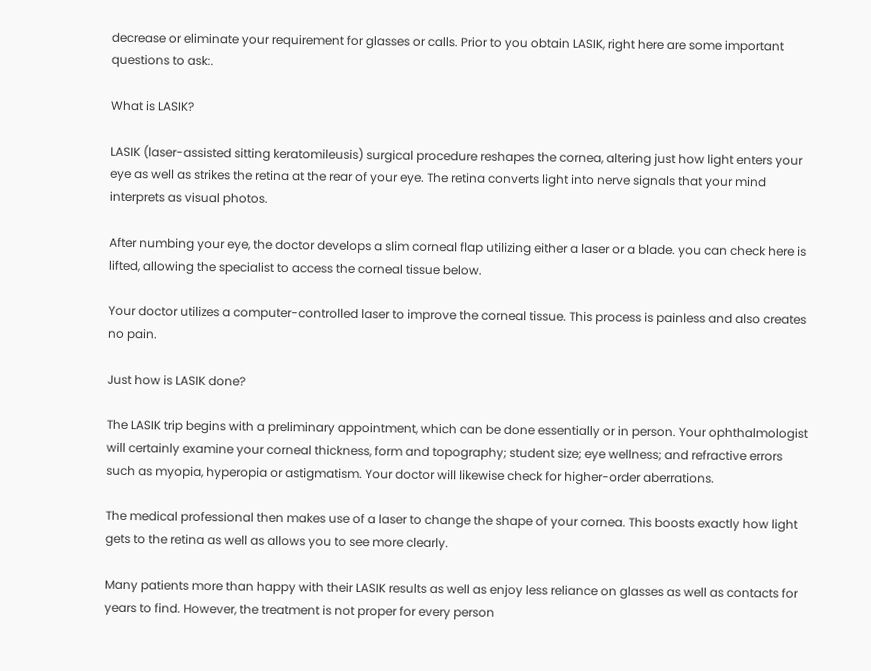decrease or eliminate your requirement for glasses or calls. Prior to you obtain LASIK, right here are some important questions to ask:.

What is LASIK?

LASIK (laser-assisted sitting keratomileusis) surgical procedure reshapes the cornea, altering just how light enters your eye as well as strikes the retina at the rear of your eye. The retina converts light into nerve signals that your mind interprets as visual photos.

After numbing your eye, the doctor develops a slim corneal flap utilizing either a laser or a blade. you can check here is lifted, allowing the specialist to access the corneal tissue below.

Your doctor utilizes a computer-controlled laser to improve the corneal tissue. This process is painless and also creates no pain.

Just how is LASIK done?

The LASIK trip begins with a preliminary appointment, which can be done essentially or in person. Your ophthalmologist will certainly examine your corneal thickness, form and topography; student size; eye wellness; and refractive errors such as myopia, hyperopia or astigmatism. Your doctor will likewise check for higher-order aberrations.

The medical professional then makes use of a laser to change the shape of your cornea. This boosts exactly how light gets to the retina as well as allows you to see more clearly.

Many patients more than happy with their LASIK results as well as enjoy less reliance on glasses as well as contacts for years to find. However, the treatment is not proper for every person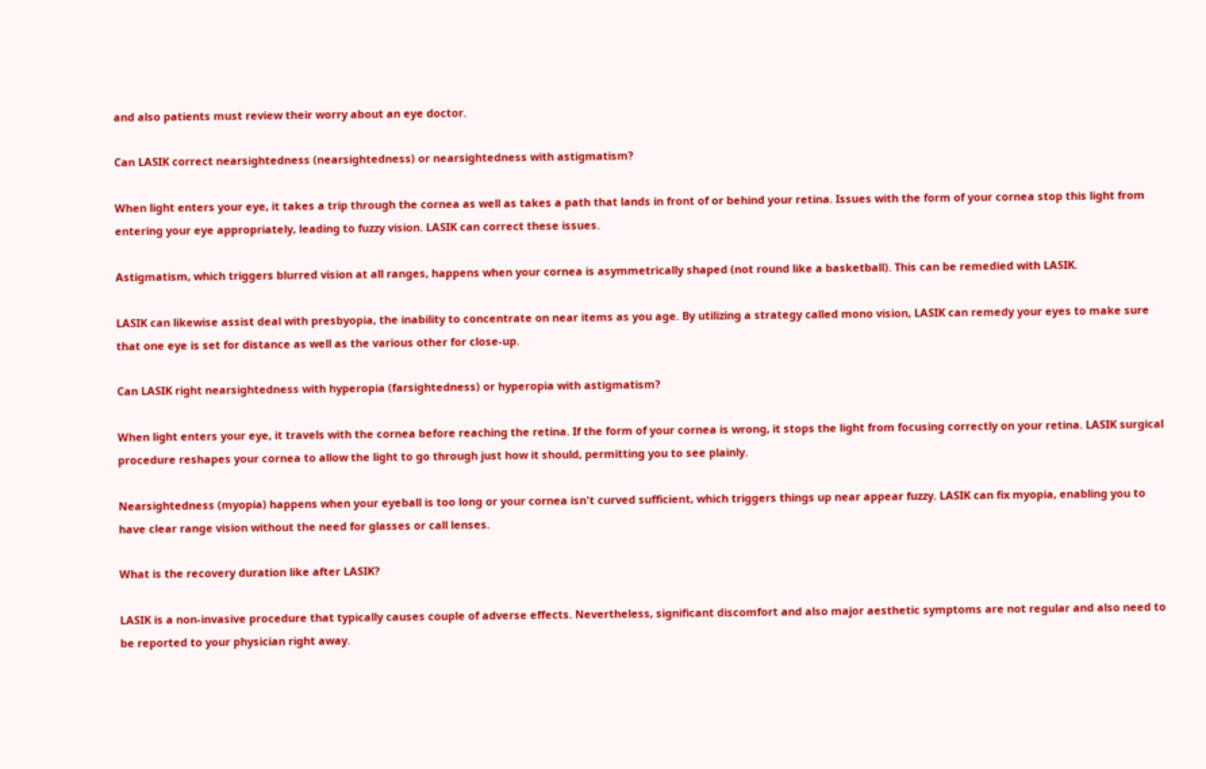and also patients must review their worry about an eye doctor.

Can LASIK correct nearsightedness (nearsightedness) or nearsightedness with astigmatism?

When light enters your eye, it takes a trip through the cornea as well as takes a path that lands in front of or behind your retina. Issues with the form of your cornea stop this light from entering your eye appropriately, leading to fuzzy vision. LASIK can correct these issues.

Astigmatism, which triggers blurred vision at all ranges, happens when your cornea is asymmetrically shaped (not round like a basketball). This can be remedied with LASIK.

LASIK can likewise assist deal with presbyopia, the inability to concentrate on near items as you age. By utilizing a strategy called mono vision, LASIK can remedy your eyes to make sure that one eye is set for distance as well as the various other for close-up.

Can LASIK right nearsightedness with hyperopia (farsightedness) or hyperopia with astigmatism?

When light enters your eye, it travels with the cornea before reaching the retina. If the form of your cornea is wrong, it stops the light from focusing correctly on your retina. LASIK surgical procedure reshapes your cornea to allow the light to go through just how it should, permitting you to see plainly.

Nearsightedness (myopia) happens when your eyeball is too long or your cornea isn't curved sufficient, which triggers things up near appear fuzzy. LASIK can fix myopia, enabling you to have clear range vision without the need for glasses or call lenses.

What is the recovery duration like after LASIK?

LASIK is a non-invasive procedure that typically causes couple of adverse effects. Nevertheless, significant discomfort and also major aesthetic symptoms are not regular and also need to be reported to your physician right away.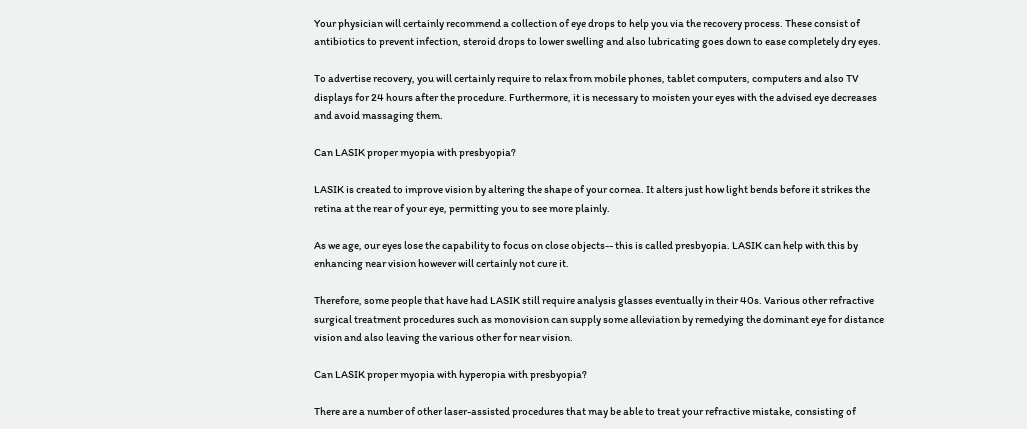Your physician will certainly recommend a collection of eye drops to help you via the recovery process. These consist of antibiotics to prevent infection, steroid drops to lower swelling and also lubricating goes down to ease completely dry eyes.

To advertise recovery, you will certainly require to relax from mobile phones, tablet computers, computers and also TV displays for 24 hours after the procedure. Furthermore, it is necessary to moisten your eyes with the advised eye decreases and avoid massaging them.

Can LASIK proper myopia with presbyopia?

LASIK is created to improve vision by altering the shape of your cornea. It alters just how light bends before it strikes the retina at the rear of your eye, permitting you to see more plainly.

As we age, our eyes lose the capability to focus on close objects-- this is called presbyopia. LASIK can help with this by enhancing near vision however will certainly not cure it.

Therefore, some people that have had LASIK still require analysis glasses eventually in their 40s. Various other refractive surgical treatment procedures such as monovision can supply some alleviation by remedying the dominant eye for distance vision and also leaving the various other for near vision.

Can LASIK proper myopia with hyperopia with presbyopia?

There are a number of other laser-assisted procedures that may be able to treat your refractive mistake, consisting of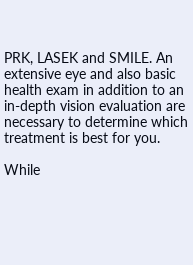PRK, LASEK and SMILE. An extensive eye and also basic health exam in addition to an in-depth vision evaluation are necessary to determine which treatment is best for you.

While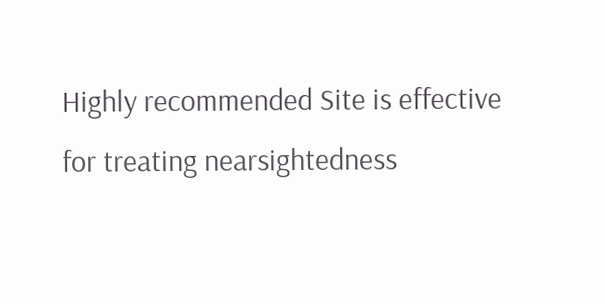Highly recommended Site is effective for treating nearsightedness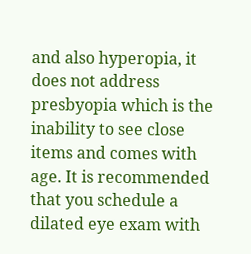and also hyperopia, it does not address presbyopia which is the inability to see close items and comes with age. It is recommended that you schedule a dilated eye exam with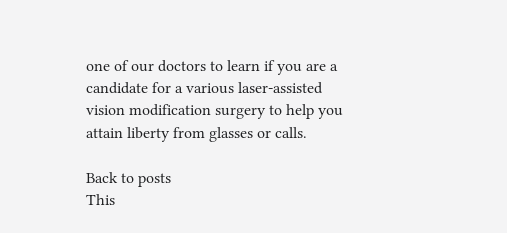one of our doctors to learn if you are a candidate for a various laser-assisted vision modification surgery to help you attain liberty from glasses or calls.

Back to posts
This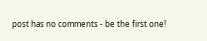post has no comments - be the first one!